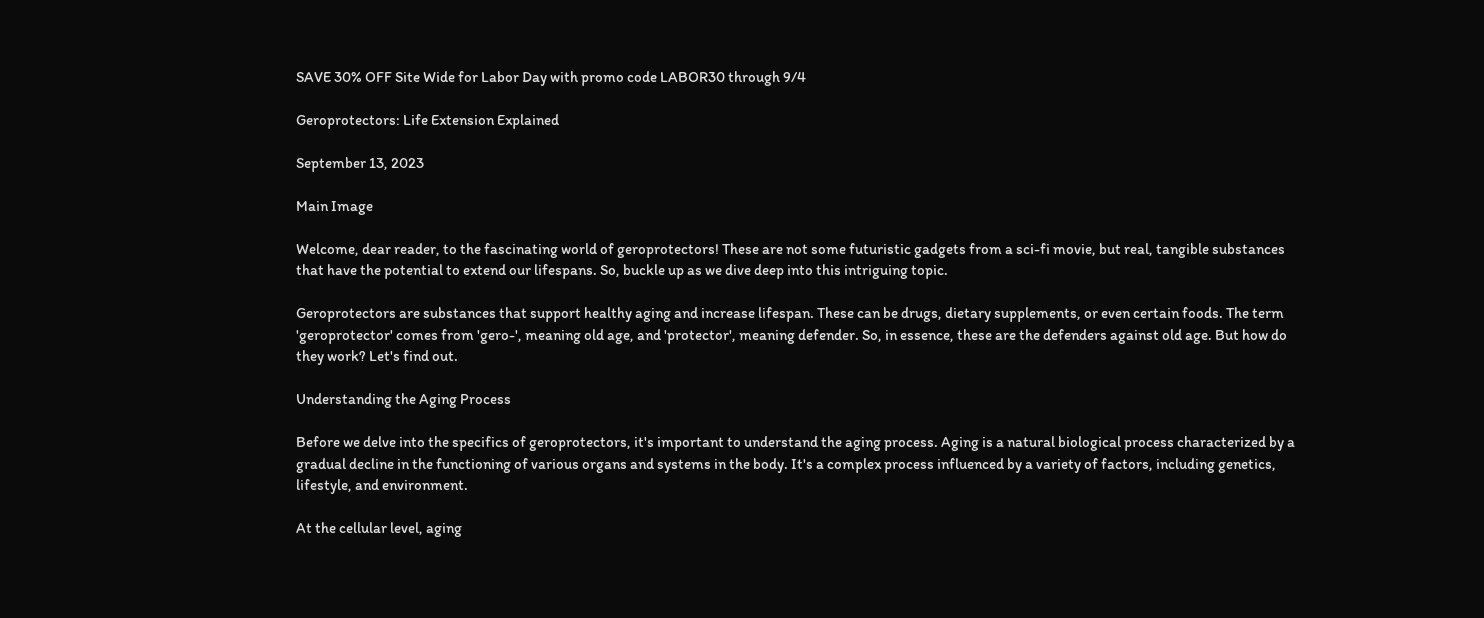SAVE 30% OFF Site Wide for Labor Day with promo code LABOR30 through 9/4

Geroprotectors: Life Extension Explained

September 13, 2023

Main Image

Welcome, dear reader, to the fascinating world of geroprotectors! These are not some futuristic gadgets from a sci-fi movie, but real, tangible substances that have the potential to extend our lifespans. So, buckle up as we dive deep into this intriguing topic.

Geroprotectors are substances that support healthy aging and increase lifespan. These can be drugs, dietary supplements, or even certain foods. The term 'geroprotector' comes from 'gero-', meaning old age, and 'protector', meaning defender. So, in essence, these are the defenders against old age. But how do they work? Let's find out.

Understanding the Aging Process

Before we delve into the specifics of geroprotectors, it's important to understand the aging process. Aging is a natural biological process characterized by a gradual decline in the functioning of various organs and systems in the body. It's a complex process influenced by a variety of factors, including genetics, lifestyle, and environment.

At the cellular level, aging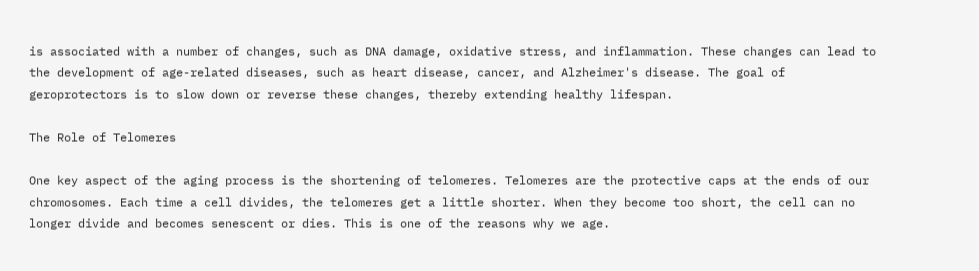is associated with a number of changes, such as DNA damage, oxidative stress, and inflammation. These changes can lead to the development of age-related diseases, such as heart disease, cancer, and Alzheimer's disease. The goal of geroprotectors is to slow down or reverse these changes, thereby extending healthy lifespan.

The Role of Telomeres

One key aspect of the aging process is the shortening of telomeres. Telomeres are the protective caps at the ends of our chromosomes. Each time a cell divides, the telomeres get a little shorter. When they become too short, the cell can no longer divide and becomes senescent or dies. This is one of the reasons why we age.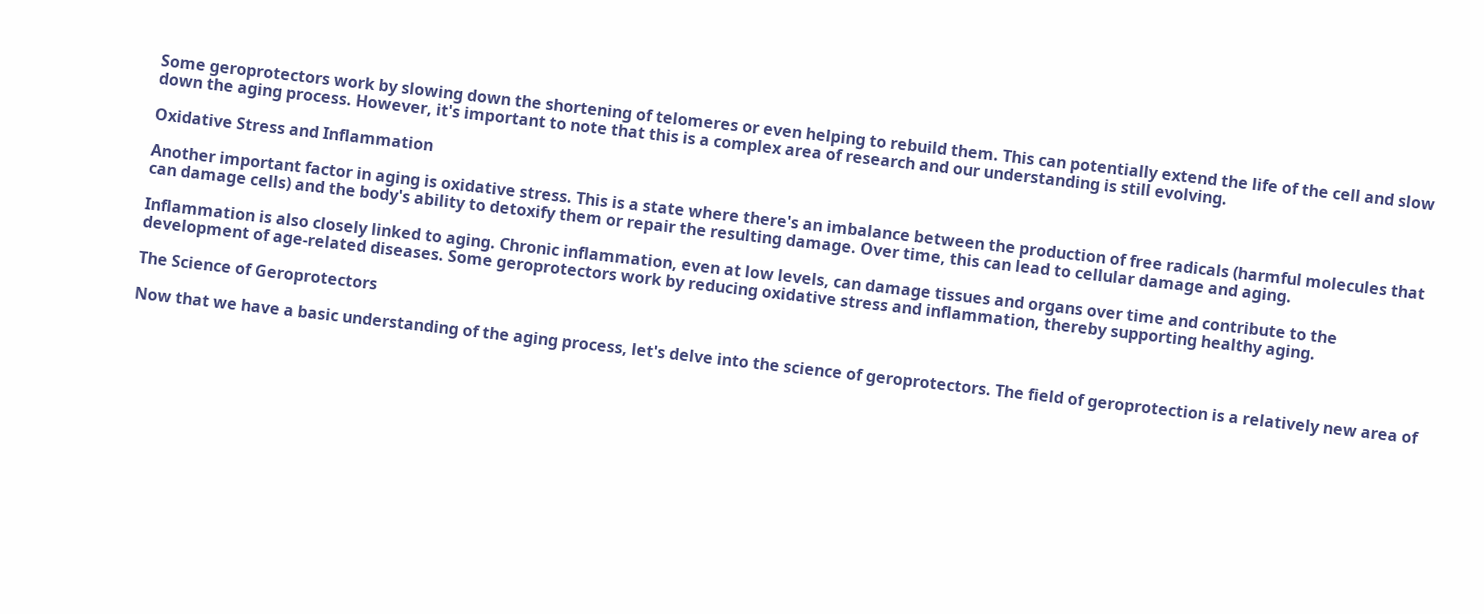Some geroprotectors work by slowing down the shortening of telomeres or even helping to rebuild them. This can potentially extend the life of the cell and slow down the aging process. However, it's important to note that this is a complex area of research and our understanding is still evolving.

Oxidative Stress and Inflammation

Another important factor in aging is oxidative stress. This is a state where there's an imbalance between the production of free radicals (harmful molecules that can damage cells) and the body's ability to detoxify them or repair the resulting damage. Over time, this can lead to cellular damage and aging.

Inflammation is also closely linked to aging. Chronic inflammation, even at low levels, can damage tissues and organs over time and contribute to the development of age-related diseases. Some geroprotectors work by reducing oxidative stress and inflammation, thereby supporting healthy aging.

The Science of Geroprotectors

Now that we have a basic understanding of the aging process, let's delve into the science of geroprotectors. The field of geroprotection is a relatively new area of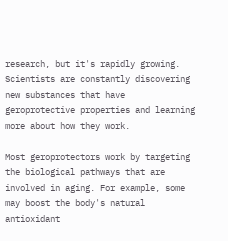research, but it's rapidly growing. Scientists are constantly discovering new substances that have geroprotective properties and learning more about how they work.

Most geroprotectors work by targeting the biological pathways that are involved in aging. For example, some may boost the body's natural antioxidant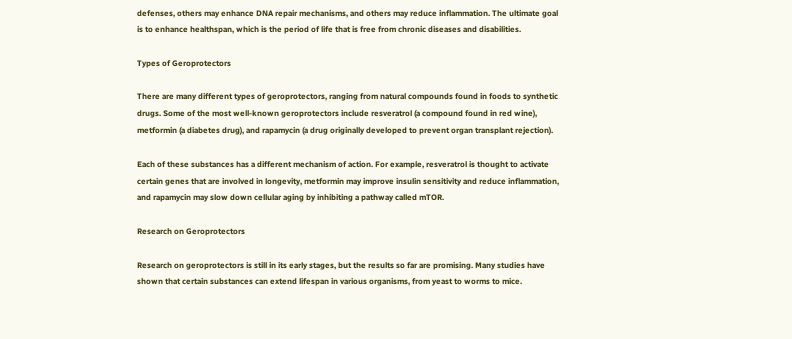defenses, others may enhance DNA repair mechanisms, and others may reduce inflammation. The ultimate goal is to enhance healthspan, which is the period of life that is free from chronic diseases and disabilities.

Types of Geroprotectors

There are many different types of geroprotectors, ranging from natural compounds found in foods to synthetic drugs. Some of the most well-known geroprotectors include resveratrol (a compound found in red wine), metformin (a diabetes drug), and rapamycin (a drug originally developed to prevent organ transplant rejection).

Each of these substances has a different mechanism of action. For example, resveratrol is thought to activate certain genes that are involved in longevity, metformin may improve insulin sensitivity and reduce inflammation, and rapamycin may slow down cellular aging by inhibiting a pathway called mTOR.

Research on Geroprotectors

Research on geroprotectors is still in its early stages, but the results so far are promising. Many studies have shown that certain substances can extend lifespan in various organisms, from yeast to worms to mice.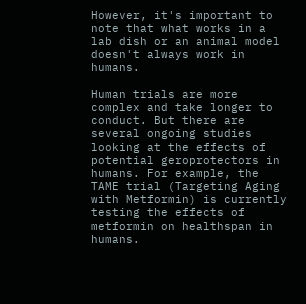However, it's important to note that what works in a lab dish or an animal model doesn't always work in humans.

Human trials are more complex and take longer to conduct. But there are several ongoing studies looking at the effects of potential geroprotectors in humans. For example, the TAME trial (Targeting Aging with Metformin) is currently testing the effects of metformin on healthspan in humans.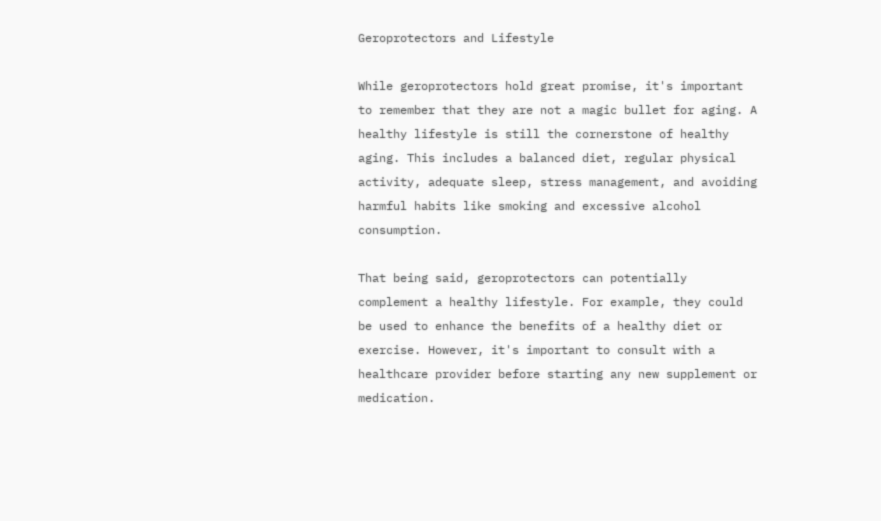Geroprotectors and Lifestyle

While geroprotectors hold great promise, it's important to remember that they are not a magic bullet for aging. A healthy lifestyle is still the cornerstone of healthy aging. This includes a balanced diet, regular physical activity, adequate sleep, stress management, and avoiding harmful habits like smoking and excessive alcohol consumption.

That being said, geroprotectors can potentially complement a healthy lifestyle. For example, they could be used to enhance the benefits of a healthy diet or exercise. However, it's important to consult with a healthcare provider before starting any new supplement or medication.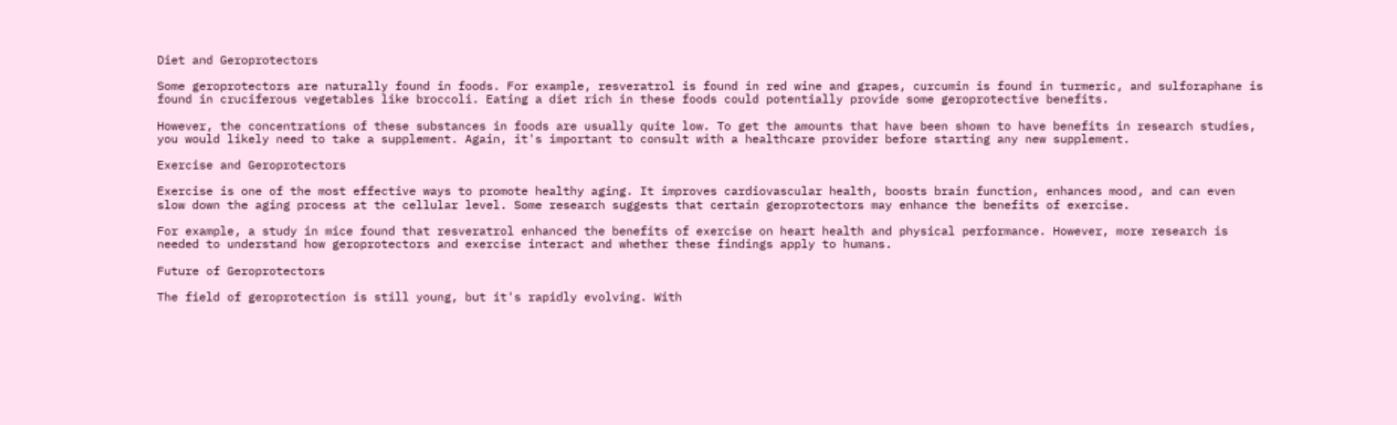Diet and Geroprotectors

Some geroprotectors are naturally found in foods. For example, resveratrol is found in red wine and grapes, curcumin is found in turmeric, and sulforaphane is found in cruciferous vegetables like broccoli. Eating a diet rich in these foods could potentially provide some geroprotective benefits.

However, the concentrations of these substances in foods are usually quite low. To get the amounts that have been shown to have benefits in research studies, you would likely need to take a supplement. Again, it's important to consult with a healthcare provider before starting any new supplement.

Exercise and Geroprotectors

Exercise is one of the most effective ways to promote healthy aging. It improves cardiovascular health, boosts brain function, enhances mood, and can even slow down the aging process at the cellular level. Some research suggests that certain geroprotectors may enhance the benefits of exercise.

For example, a study in mice found that resveratrol enhanced the benefits of exercise on heart health and physical performance. However, more research is needed to understand how geroprotectors and exercise interact and whether these findings apply to humans.

Future of Geroprotectors

The field of geroprotection is still young, but it's rapidly evolving. With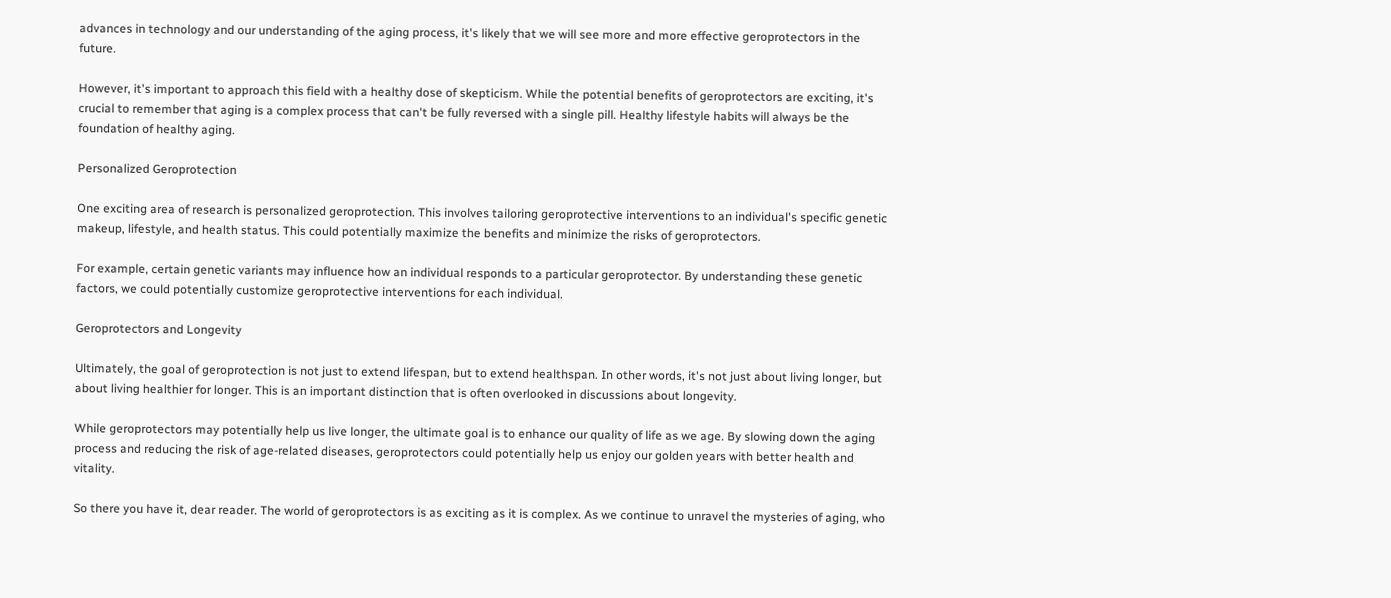advances in technology and our understanding of the aging process, it's likely that we will see more and more effective geroprotectors in the future.

However, it's important to approach this field with a healthy dose of skepticism. While the potential benefits of geroprotectors are exciting, it's crucial to remember that aging is a complex process that can't be fully reversed with a single pill. Healthy lifestyle habits will always be the foundation of healthy aging.

Personalized Geroprotection

One exciting area of research is personalized geroprotection. This involves tailoring geroprotective interventions to an individual's specific genetic makeup, lifestyle, and health status. This could potentially maximize the benefits and minimize the risks of geroprotectors.

For example, certain genetic variants may influence how an individual responds to a particular geroprotector. By understanding these genetic factors, we could potentially customize geroprotective interventions for each individual.

Geroprotectors and Longevity

Ultimately, the goal of geroprotection is not just to extend lifespan, but to extend healthspan. In other words, it's not just about living longer, but about living healthier for longer. This is an important distinction that is often overlooked in discussions about longevity.

While geroprotectors may potentially help us live longer, the ultimate goal is to enhance our quality of life as we age. By slowing down the aging process and reducing the risk of age-related diseases, geroprotectors could potentially help us enjoy our golden years with better health and vitality.

So there you have it, dear reader. The world of geroprotectors is as exciting as it is complex. As we continue to unravel the mysteries of aging, who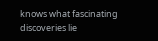knows what fascinating discoveries lie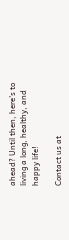ahead? Until then, here's to living a long, healthy, and happy life!

Contact us at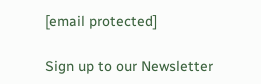[email protected]

Sign up to our Newsletter